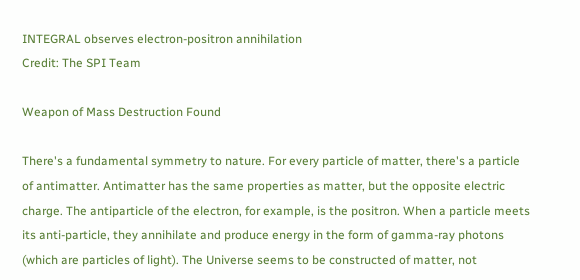INTEGRAL observes electron-positron annihilation
Credit: The SPI Team

Weapon of Mass Destruction Found

There's a fundamental symmetry to nature. For every particle of matter, there's a particle of antimatter. Antimatter has the same properties as matter, but the opposite electric charge. The antiparticle of the electron, for example, is the positron. When a particle meets its anti-particle, they annihilate and produce energy in the form of gamma-ray photons (which are particles of light). The Universe seems to be constructed of matter, not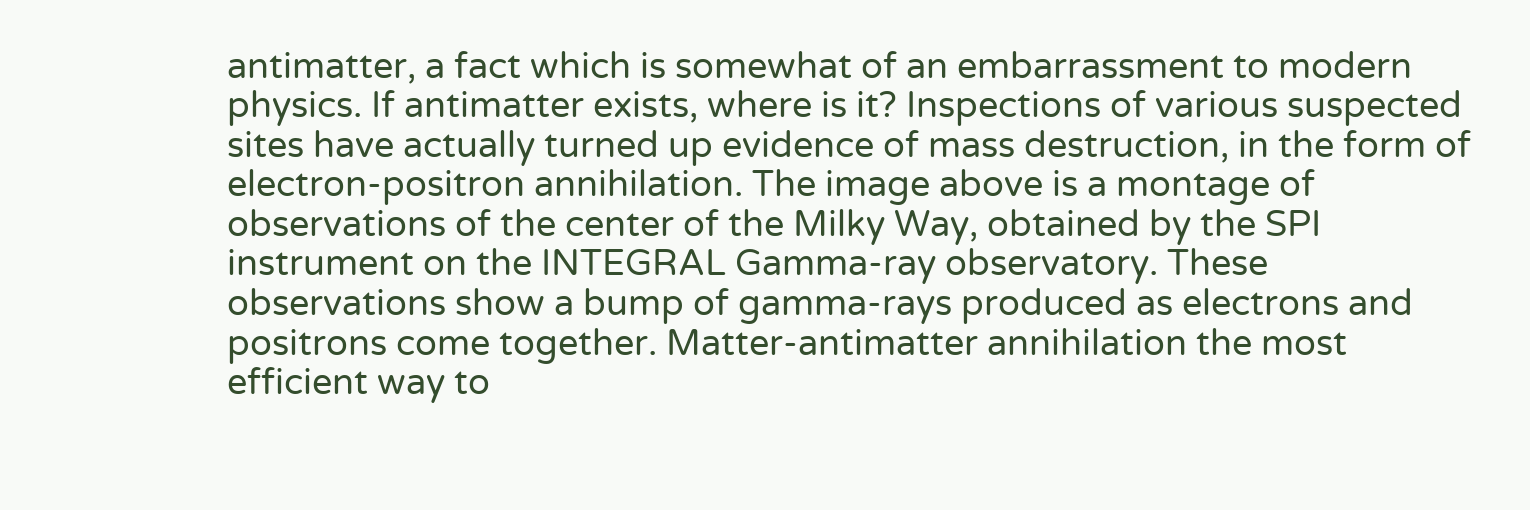antimatter, a fact which is somewhat of an embarrassment to modern physics. If antimatter exists, where is it? Inspections of various suspected sites have actually turned up evidence of mass destruction, in the form of electron-positron annihilation. The image above is a montage of observations of the center of the Milky Way, obtained by the SPI instrument on the INTEGRAL Gamma-ray observatory. These observations show a bump of gamma-rays produced as electrons and positrons come together. Matter-antimatter annihilation the most efficient way to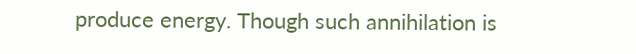produce energy. Though such annihilation is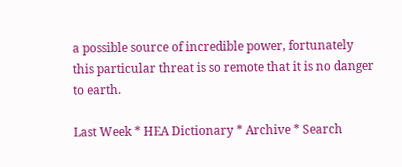a possible source of incredible power, fortunately this particular threat is so remote that it is no danger to earth.

Last Week * HEA Dictionary * Archive * Search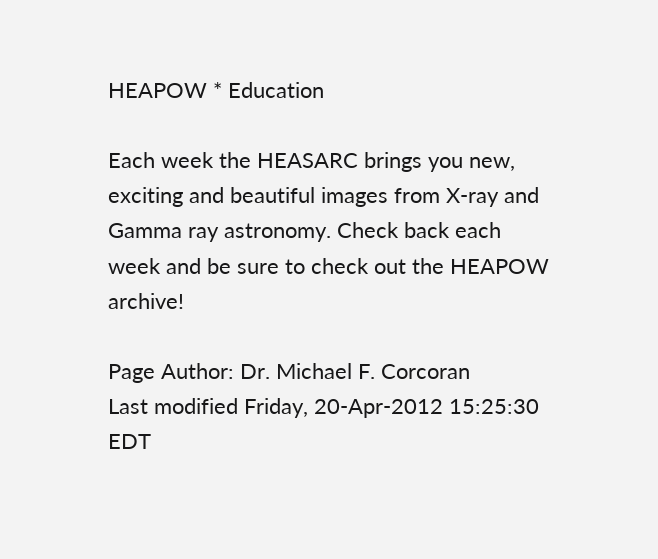HEAPOW * Education

Each week the HEASARC brings you new, exciting and beautiful images from X-ray and Gamma ray astronomy. Check back each week and be sure to check out the HEAPOW archive!

Page Author: Dr. Michael F. Corcoran
Last modified Friday, 20-Apr-2012 15:25:30 EDT